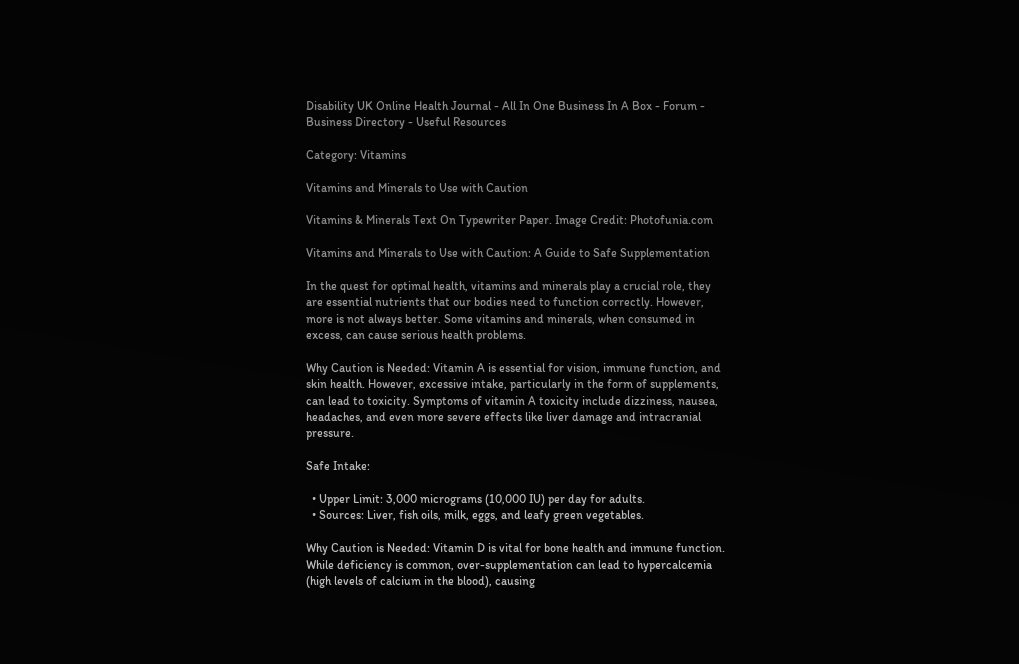Disability UK Online Health Journal - All In One Business In A Box - Forum - Business Directory - Useful Resources

Category: Vitamins

Vitamins and Minerals to Use with Caution

Vitamins & Minerals Text On Typewriter Paper. Image Credit: Photofunia.com

Vitamins and Minerals to Use with Caution: A Guide to Safe Supplementation

In the quest for optimal health, vitamins and minerals play a crucial role, they are essential nutrients that our bodies need to function correctly. However, more is not always better. Some vitamins and minerals, when consumed in excess, can cause serious health problems.

Why Caution is Needed: Vitamin A is essential for vision, immune function, and skin health. However, excessive intake, particularly in the form of supplements, can lead to toxicity. Symptoms of vitamin A toxicity include dizziness, nausea, headaches, and even more severe effects like liver damage and intracranial pressure.

Safe Intake:

  • Upper Limit: 3,000 micrograms (10,000 IU) per day for adults.
  • Sources: Liver, fish oils, milk, eggs, and leafy green vegetables.

Why Caution is Needed: Vitamin D is vital for bone health and immune function. While deficiency is common, over-supplementation can lead to hypercalcemia (high levels of calcium in the blood), causing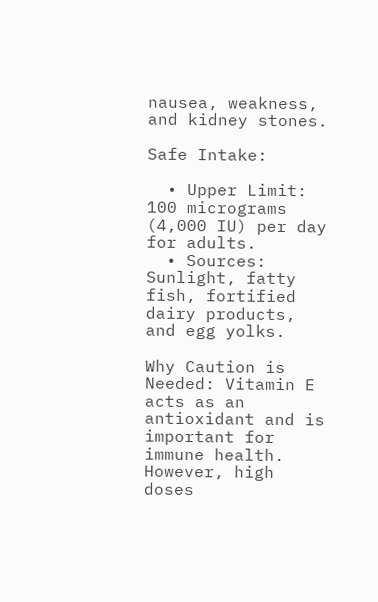nausea, weakness, and kidney stones.

Safe Intake:

  • Upper Limit: 100 micrograms (4,000 IU) per day for adults.
  • Sources: Sunlight, fatty fish, fortified dairy products, and egg yolks.

Why Caution is Needed: Vitamin E acts as an antioxidant and is important for immune health. However, high doses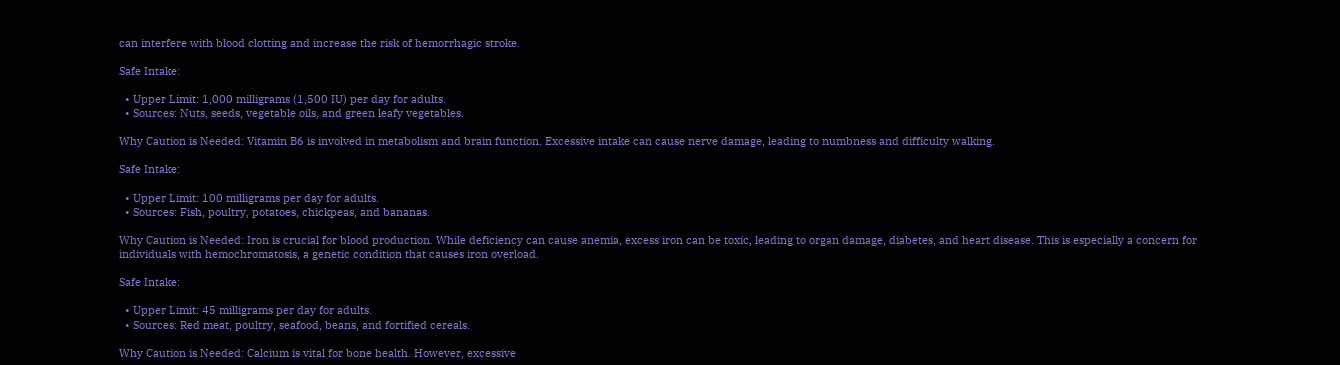can interfere with blood clotting and increase the risk of hemorrhagic stroke.

Safe Intake:

  • Upper Limit: 1,000 milligrams (1,500 IU) per day for adults.
  • Sources: Nuts, seeds, vegetable oils, and green leafy vegetables.

Why Caution is Needed: Vitamin B6 is involved in metabolism and brain function. Excessive intake can cause nerve damage, leading to numbness and difficulty walking.

Safe Intake:

  • Upper Limit: 100 milligrams per day for adults.
  • Sources: Fish, poultry, potatoes, chickpeas, and bananas.

Why Caution is Needed: Iron is crucial for blood production. While deficiency can cause anemia, excess iron can be toxic, leading to organ damage, diabetes, and heart disease. This is especially a concern for individuals with hemochromatosis, a genetic condition that causes iron overload.

Safe Intake:

  • Upper Limit: 45 milligrams per day for adults.
  • Sources: Red meat, poultry, seafood, beans, and fortified cereals.

Why Caution is Needed: Calcium is vital for bone health. However, excessive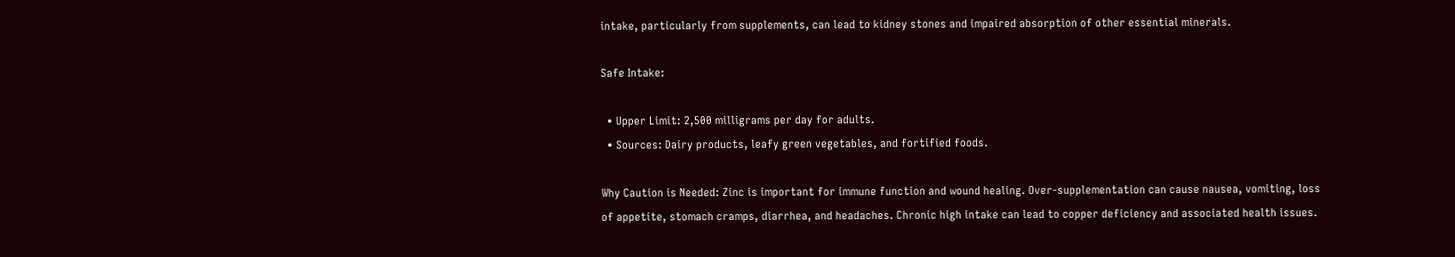intake, particularly from supplements, can lead to kidney stones and impaired absorption of other essential minerals.

Safe Intake:

  • Upper Limit: 2,500 milligrams per day for adults.
  • Sources: Dairy products, leafy green vegetables, and fortified foods.

Why Caution is Needed: Zinc is important for immune function and wound healing. Over-supplementation can cause nausea, vomiting, loss of appetite, stomach cramps, diarrhea, and headaches. Chronic high intake can lead to copper deficiency and associated health issues.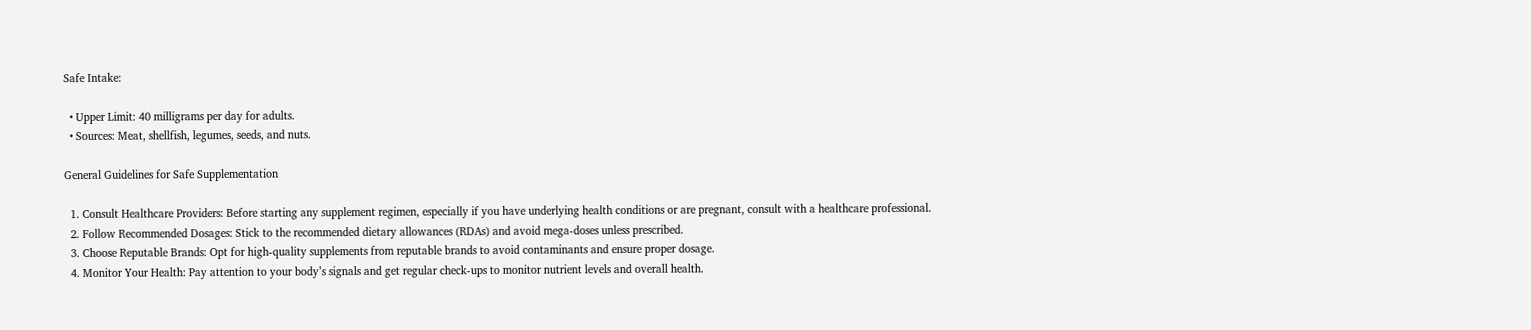Safe Intake:

  • Upper Limit: 40 milligrams per day for adults.
  • Sources: Meat, shellfish, legumes, seeds, and nuts.

General Guidelines for Safe Supplementation

  1. Consult Healthcare Providers: Before starting any supplement regimen, especially if you have underlying health conditions or are pregnant, consult with a healthcare professional.
  2. Follow Recommended Dosages: Stick to the recommended dietary allowances (RDAs) and avoid mega-doses unless prescribed.
  3. Choose Reputable Brands: Opt for high-quality supplements from reputable brands to avoid contaminants and ensure proper dosage.
  4. Monitor Your Health: Pay attention to your body’s signals and get regular check-ups to monitor nutrient levels and overall health.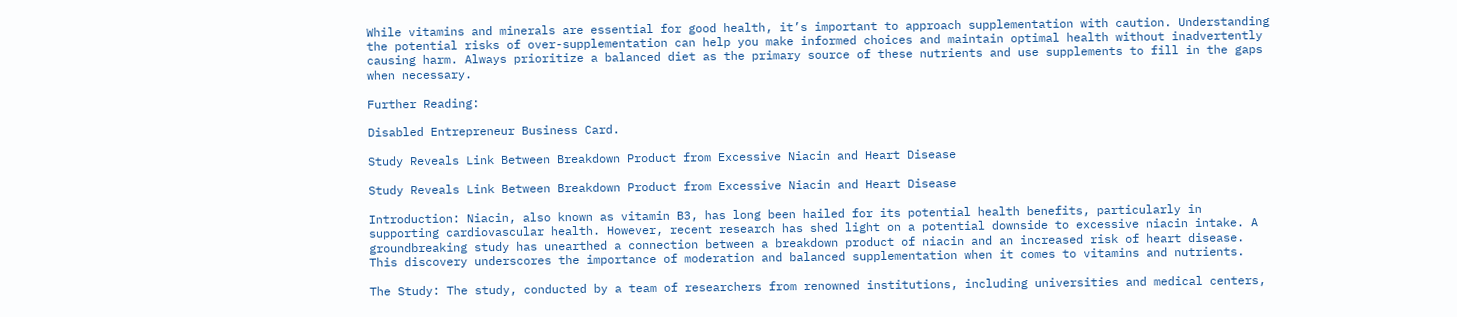While vitamins and minerals are essential for good health, it’s important to approach supplementation with caution. Understanding the potential risks of over-supplementation can help you make informed choices and maintain optimal health without inadvertently causing harm. Always prioritize a balanced diet as the primary source of these nutrients and use supplements to fill in the gaps when necessary.

Further Reading:

Disabled Entrepreneur Business Card.

Study Reveals Link Between Breakdown Product from Excessive Niacin and Heart Disease

Study Reveals Link Between Breakdown Product from Excessive Niacin and Heart Disease

Introduction: Niacin, also known as vitamin B3, has long been hailed for its potential health benefits, particularly in supporting cardiovascular health. However, recent research has shed light on a potential downside to excessive niacin intake. A groundbreaking study has unearthed a connection between a breakdown product of niacin and an increased risk of heart disease. This discovery underscores the importance of moderation and balanced supplementation when it comes to vitamins and nutrients.

The Study: The study, conducted by a team of researchers from renowned institutions, including universities and medical centers,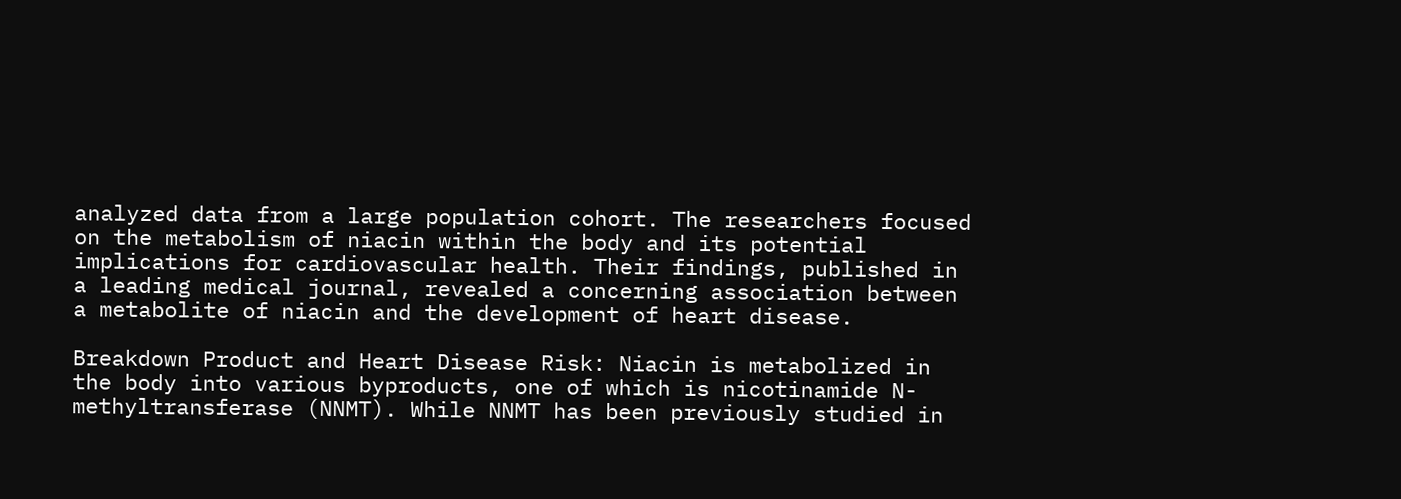analyzed data from a large population cohort. The researchers focused on the metabolism of niacin within the body and its potential implications for cardiovascular health. Their findings, published in a leading medical journal, revealed a concerning association between a metabolite of niacin and the development of heart disease.

Breakdown Product and Heart Disease Risk: Niacin is metabolized in the body into various byproducts, one of which is nicotinamide N-methyltransferase (NNMT). While NNMT has been previously studied in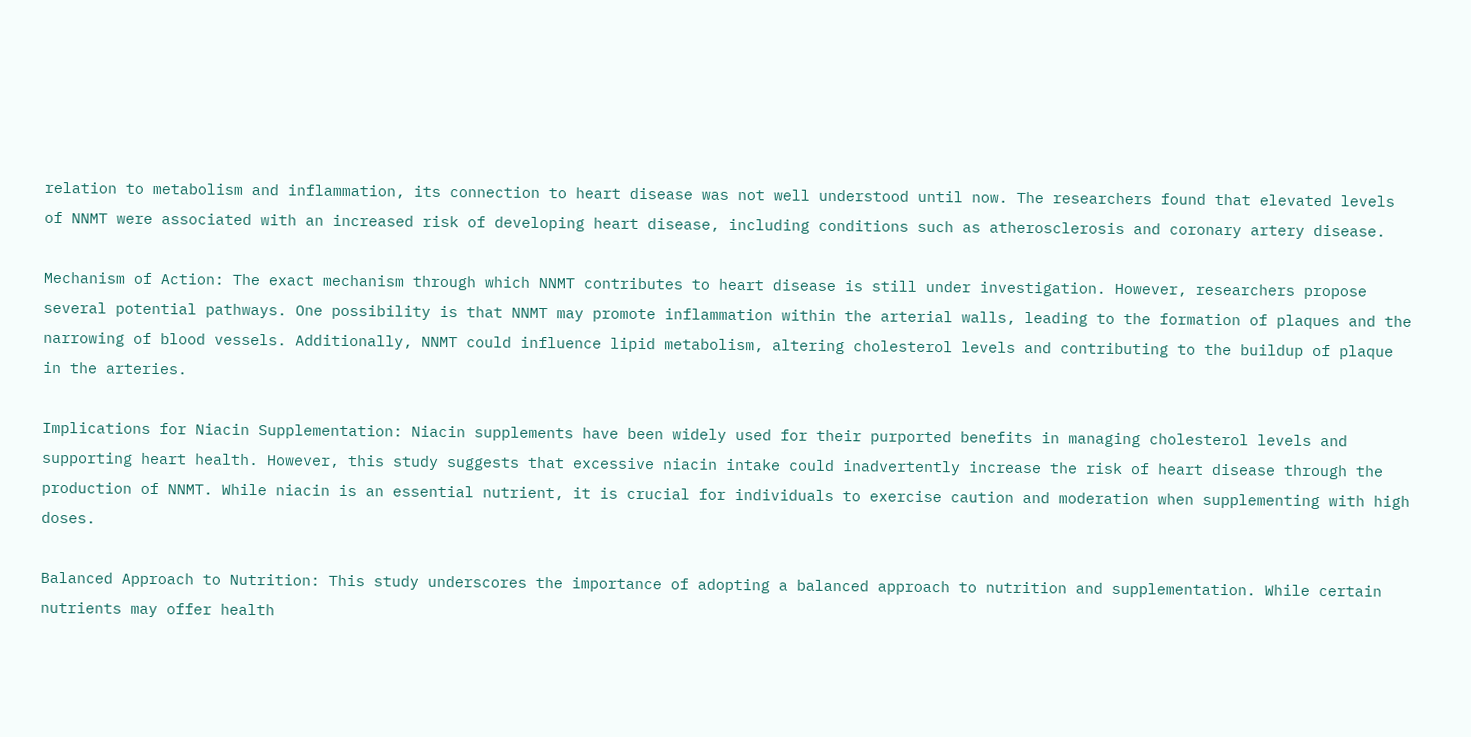relation to metabolism and inflammation, its connection to heart disease was not well understood until now. The researchers found that elevated levels of NNMT were associated with an increased risk of developing heart disease, including conditions such as atherosclerosis and coronary artery disease.

Mechanism of Action: The exact mechanism through which NNMT contributes to heart disease is still under investigation. However, researchers propose several potential pathways. One possibility is that NNMT may promote inflammation within the arterial walls, leading to the formation of plaques and the narrowing of blood vessels. Additionally, NNMT could influence lipid metabolism, altering cholesterol levels and contributing to the buildup of plaque in the arteries.

Implications for Niacin Supplementation: Niacin supplements have been widely used for their purported benefits in managing cholesterol levels and supporting heart health. However, this study suggests that excessive niacin intake could inadvertently increase the risk of heart disease through the production of NNMT. While niacin is an essential nutrient, it is crucial for individuals to exercise caution and moderation when supplementing with high doses.

Balanced Approach to Nutrition: This study underscores the importance of adopting a balanced approach to nutrition and supplementation. While certain nutrients may offer health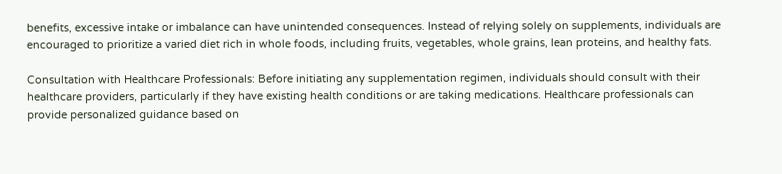benefits, excessive intake or imbalance can have unintended consequences. Instead of relying solely on supplements, individuals are encouraged to prioritize a varied diet rich in whole foods, including fruits, vegetables, whole grains, lean proteins, and healthy fats.

Consultation with Healthcare Professionals: Before initiating any supplementation regimen, individuals should consult with their healthcare providers, particularly if they have existing health conditions or are taking medications. Healthcare professionals can provide personalized guidance based on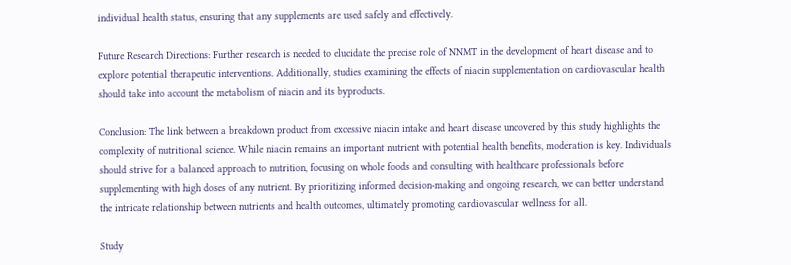individual health status, ensuring that any supplements are used safely and effectively.

Future Research Directions: Further research is needed to elucidate the precise role of NNMT in the development of heart disease and to explore potential therapeutic interventions. Additionally, studies examining the effects of niacin supplementation on cardiovascular health should take into account the metabolism of niacin and its byproducts.

Conclusion: The link between a breakdown product from excessive niacin intake and heart disease uncovered by this study highlights the complexity of nutritional science. While niacin remains an important nutrient with potential health benefits, moderation is key. Individuals should strive for a balanced approach to nutrition, focusing on whole foods and consulting with healthcare professionals before supplementing with high doses of any nutrient. By prioritizing informed decision-making and ongoing research, we can better understand the intricate relationship between nutrients and health outcomes, ultimately promoting cardiovascular wellness for all.

Study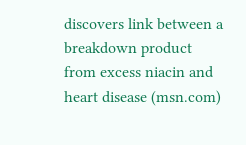discovers link between a breakdown product from excess niacin and heart disease (msn.com)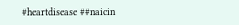#heartdisease ##naicin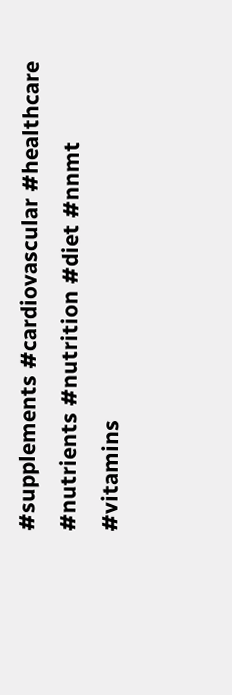#supplements #cardiovascular #healthcare #nutrients #nutrition #diet #nnmt #vitamins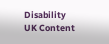Disability UK Content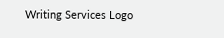Writing Services Logo